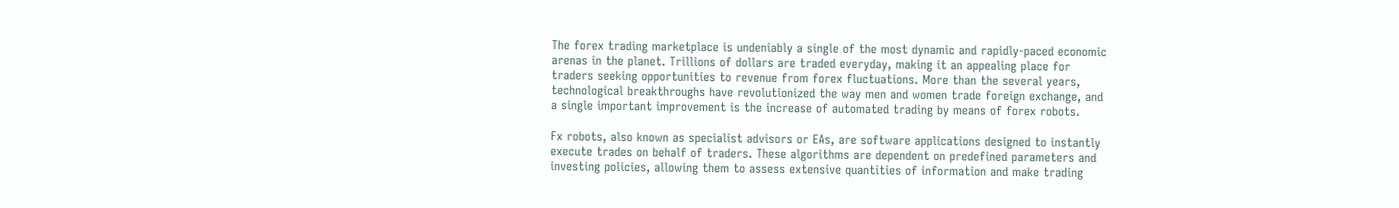The forex trading marketplace is undeniably a single of the most dynamic and rapidly-paced economic arenas in the planet. Trillions of dollars are traded everyday, making it an appealing place for traders seeking opportunities to revenue from forex fluctuations. More than the several years, technological breakthroughs have revolutionized the way men and women trade foreign exchange, and a single important improvement is the increase of automated trading by means of forex robots.

Fx robots, also known as specialist advisors or EAs, are software applications designed to instantly execute trades on behalf of traders. These algorithms are dependent on predefined parameters and investing policies, allowing them to assess extensive quantities of information and make trading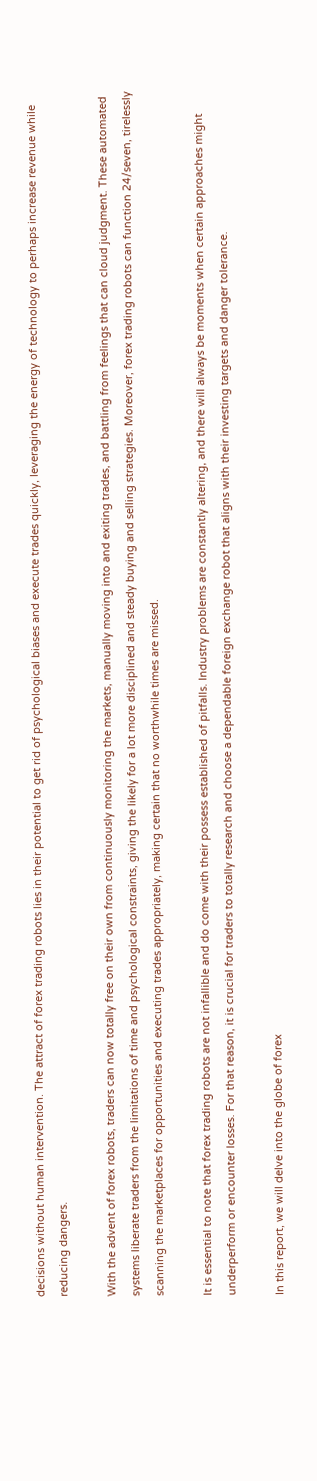decisions without human intervention. The attract of forex trading robots lies in their potential to get rid of psychological biases and execute trades quickly, leveraging the energy of technology to perhaps increase revenue while reducing dangers.

With the advent of forex robots, traders can now totally free on their own from continuously monitoring the markets, manually moving into and exiting trades, and battling from feelings that can cloud judgment. These automated systems liberate traders from the limitations of time and psychological constraints, giving the likely for a lot more disciplined and steady buying and selling strategies. Moreover, forex trading robots can function 24/seven, tirelessly scanning the marketplaces for opportunities and executing trades appropriately, making certain that no worthwhile times are missed.

It is essential to note that forex trading robots are not infallible and do come with their possess established of pitfalls. Industry problems are constantly altering, and there will always be moments when certain approaches might underperform or encounter losses. For that reason, it is crucial for traders to totally research and choose a dependable foreign exchange robot that aligns with their investing targets and danger tolerance.

In this report, we will delve into the globe of forex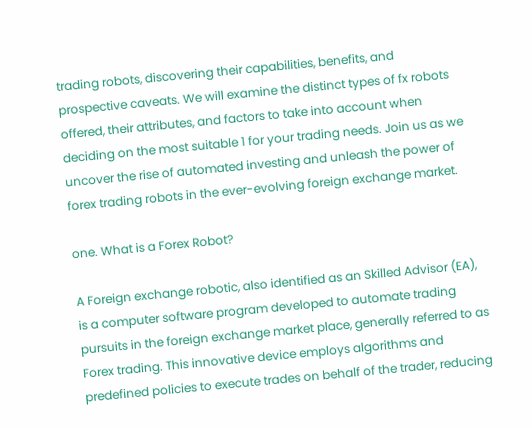trading robots, discovering their capabilities, benefits, and prospective caveats. We will examine the distinct types of fx robots offered, their attributes, and factors to take into account when deciding on the most suitable 1 for your trading needs. Join us as we uncover the rise of automated investing and unleash the power of forex trading robots in the ever-evolving foreign exchange market.

one. What is a Forex Robot?

A Foreign exchange robotic, also identified as an Skilled Advisor (EA), is a computer software program developed to automate trading pursuits in the foreign exchange market place, generally referred to as Forex trading. This innovative device employs algorithms and predefined policies to execute trades on behalf of the trader, reducing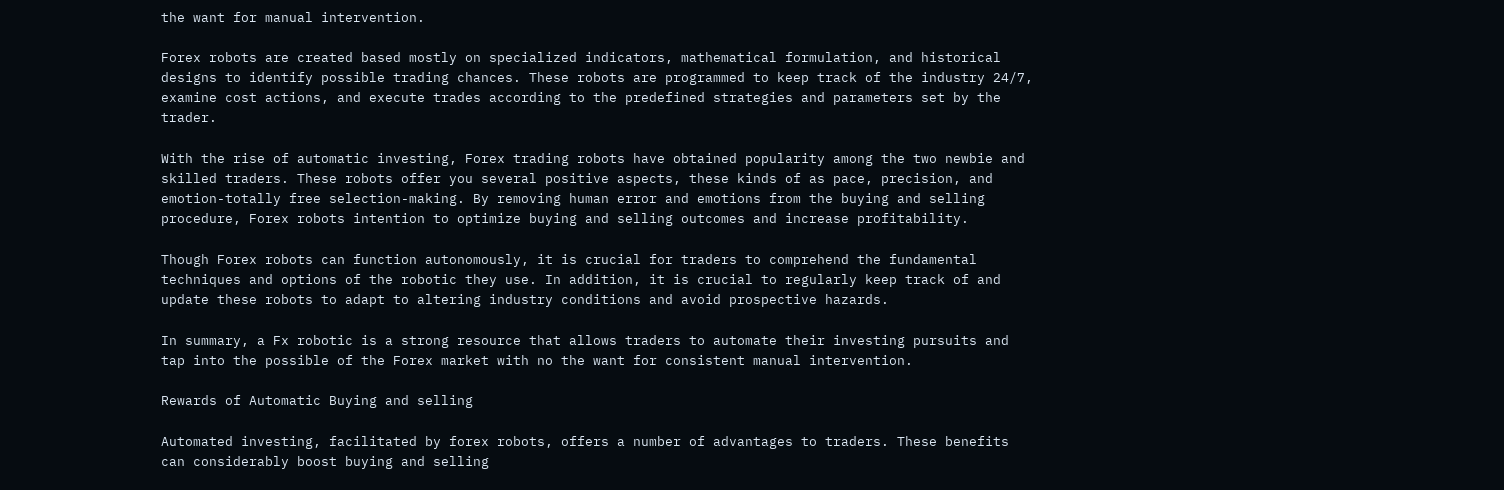the want for manual intervention.

Forex robots are created based mostly on specialized indicators, mathematical formulation, and historical designs to identify possible trading chances. These robots are programmed to keep track of the industry 24/7, examine cost actions, and execute trades according to the predefined strategies and parameters set by the trader.

With the rise of automatic investing, Forex trading robots have obtained popularity among the two newbie and skilled traders. These robots offer you several positive aspects, these kinds of as pace, precision, and emotion-totally free selection-making. By removing human error and emotions from the buying and selling procedure, Forex robots intention to optimize buying and selling outcomes and increase profitability.

Though Forex robots can function autonomously, it is crucial for traders to comprehend the fundamental techniques and options of the robotic they use. In addition, it is crucial to regularly keep track of and update these robots to adapt to altering industry conditions and avoid prospective hazards.

In summary, a Fx robotic is a strong resource that allows traders to automate their investing pursuits and tap into the possible of the Forex market with no the want for consistent manual intervention.

Rewards of Automatic Buying and selling

Automated investing, facilitated by forex robots, offers a number of advantages to traders. These benefits can considerably boost buying and selling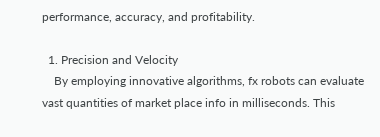performance, accuracy, and profitability.

  1. Precision and Velocity
    By employing innovative algorithms, fx robots can evaluate vast quantities of market place info in milliseconds. This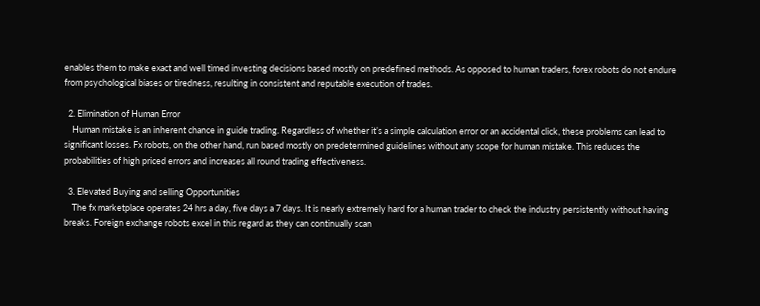enables them to make exact and well timed investing decisions based mostly on predefined methods. As opposed to human traders, forex robots do not endure from psychological biases or tiredness, resulting in consistent and reputable execution of trades.

  2. Elimination of Human Error
    Human mistake is an inherent chance in guide trading. Regardless of whether it’s a simple calculation error or an accidental click, these problems can lead to significant losses. Fx robots, on the other hand, run based mostly on predetermined guidelines without any scope for human mistake. This reduces the probabilities of high priced errors and increases all round trading effectiveness.

  3. Elevated Buying and selling Opportunities
    The fx marketplace operates 24 hrs a day, five days a 7 days. It is nearly extremely hard for a human trader to check the industry persistently without having breaks. Foreign exchange robots excel in this regard as they can continually scan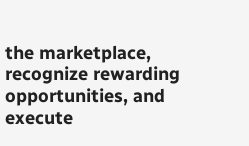the marketplace, recognize rewarding opportunities, and execute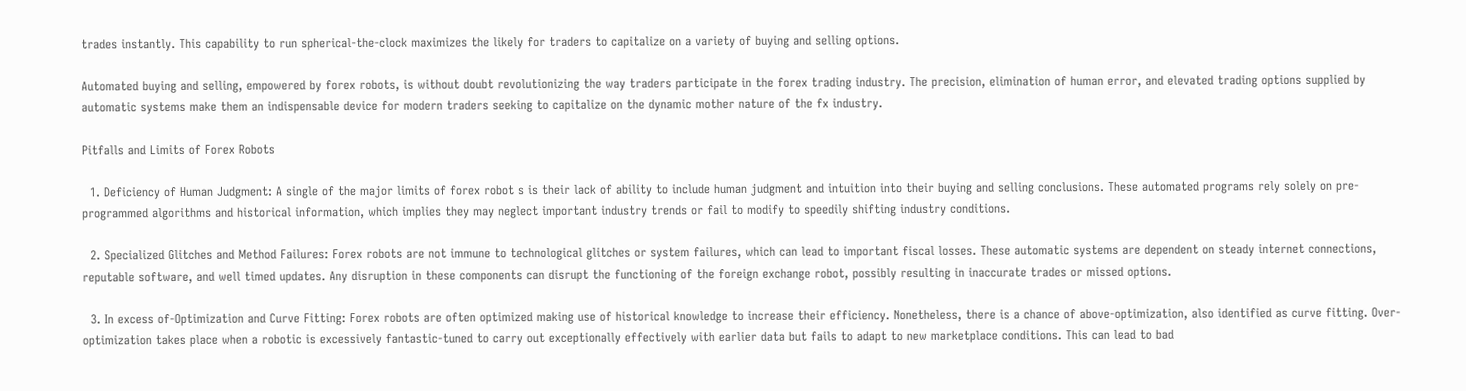trades instantly. This capability to run spherical-the-clock maximizes the likely for traders to capitalize on a variety of buying and selling options.

Automated buying and selling, empowered by forex robots, is without doubt revolutionizing the way traders participate in the forex trading industry. The precision, elimination of human error, and elevated trading options supplied by automatic systems make them an indispensable device for modern traders seeking to capitalize on the dynamic mother nature of the fx industry.

Pitfalls and Limits of Forex Robots

  1. Deficiency of Human Judgment: A single of the major limits of forex robot s is their lack of ability to include human judgment and intuition into their buying and selling conclusions. These automated programs rely solely on pre-programmed algorithms and historical information, which implies they may neglect important industry trends or fail to modify to speedily shifting industry conditions.

  2. Specialized Glitches and Method Failures: Forex robots are not immune to technological glitches or system failures, which can lead to important fiscal losses. These automatic systems are dependent on steady internet connections, reputable software, and well timed updates. Any disruption in these components can disrupt the functioning of the foreign exchange robot, possibly resulting in inaccurate trades or missed options.

  3. In excess of-Optimization and Curve Fitting: Forex robots are often optimized making use of historical knowledge to increase their efficiency. Nonetheless, there is a chance of above-optimization, also identified as curve fitting. Over-optimization takes place when a robotic is excessively fantastic-tuned to carry out exceptionally effectively with earlier data but fails to adapt to new marketplace conditions. This can lead to bad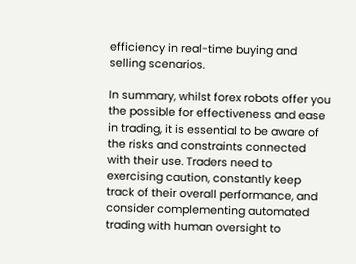efficiency in real-time buying and selling scenarios.

In summary, whilst forex robots offer you the possible for effectiveness and ease in trading, it is essential to be aware of the risks and constraints connected with their use. Traders need to exercising caution, constantly keep track of their overall performance, and consider complementing automated trading with human oversight to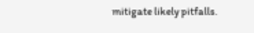mitigate likely pitfalls.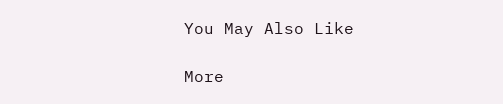You May Also Like

More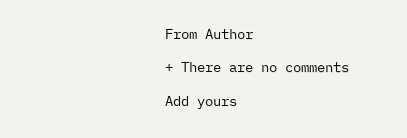From Author

+ There are no comments

Add yours